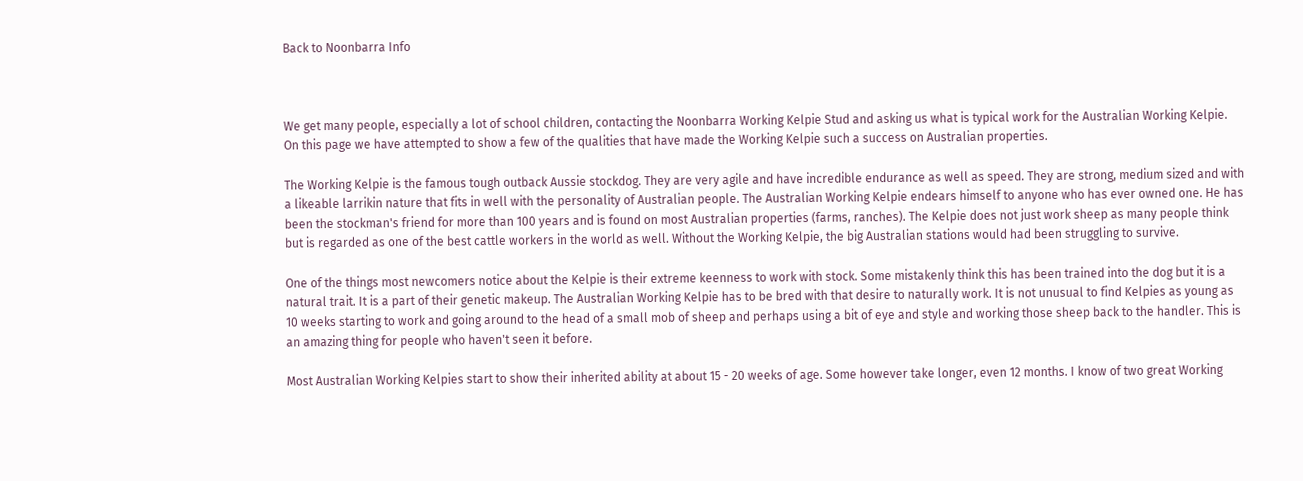Back to Noonbarra Info



We get many people, especially a lot of school children, contacting the Noonbarra Working Kelpie Stud and asking us what is typical work for the Australian Working Kelpie. On this page we have attempted to show a few of the qualities that have made the Working Kelpie such a success on Australian properties.

The Working Kelpie is the famous tough outback Aussie stockdog. They are very agile and have incredible endurance as well as speed. They are strong, medium sized and with a likeable larrikin nature that fits in well with the personality of Australian people. The Australian Working Kelpie endears himself to anyone who has ever owned one. He has been the stockman's friend for more than 100 years and is found on most Australian properties (farms, ranches). The Kelpie does not just work sheep as many people think but is regarded as one of the best cattle workers in the world as well. Without the Working Kelpie, the big Australian stations would had been struggling to survive.

One of the things most newcomers notice about the Kelpie is their extreme keenness to work with stock. Some mistakenly think this has been trained into the dog but it is a natural trait. It is a part of their genetic makeup. The Australian Working Kelpie has to be bred with that desire to naturally work. It is not unusual to find Kelpies as young as 10 weeks starting to work and going around to the head of a small mob of sheep and perhaps using a bit of eye and style and working those sheep back to the handler. This is an amazing thing for people who haven't seen it before.

Most Australian Working Kelpies start to show their inherited ability at about 15 - 20 weeks of age. Some however take longer, even 12 months. I know of two great Working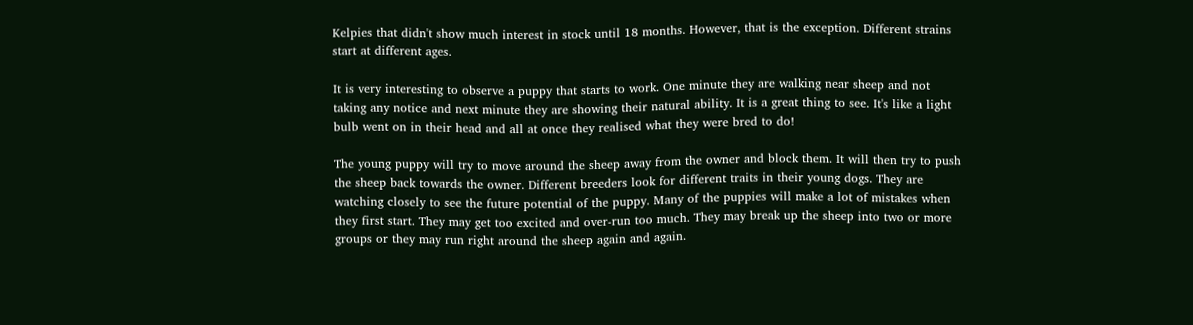Kelpies that didn't show much interest in stock until 18 months. However, that is the exception. Different strains start at different ages.

It is very interesting to observe a puppy that starts to work. One minute they are walking near sheep and not taking any notice and next minute they are showing their natural ability. It is a great thing to see. It's like a light bulb went on in their head and all at once they realised what they were bred to do!

The young puppy will try to move around the sheep away from the owner and block them. It will then try to push the sheep back towards the owner. Different breeders look for different traits in their young dogs. They are watching closely to see the future potential of the puppy. Many of the puppies will make a lot of mistakes when they first start. They may get too excited and over-run too much. They may break up the sheep into two or more groups or they may run right around the sheep again and again.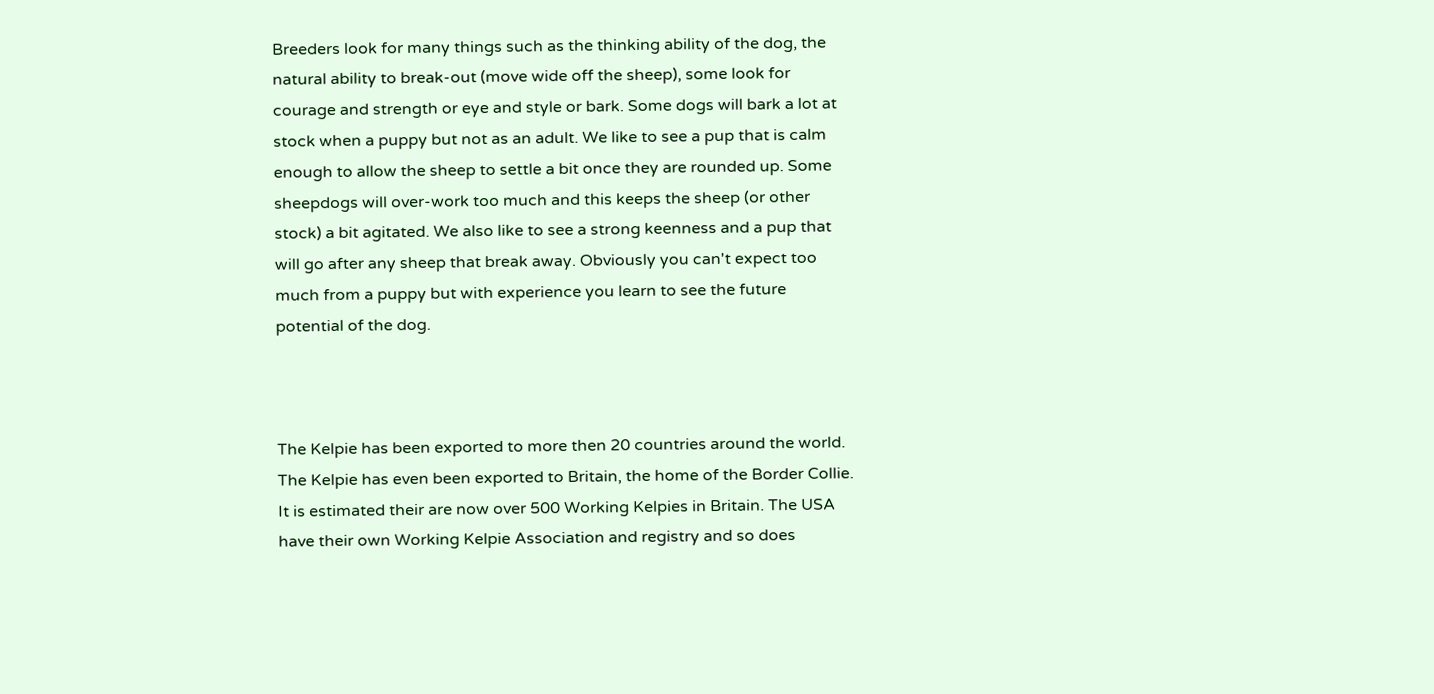Breeders look for many things such as the thinking ability of the dog, the natural ability to break-out (move wide off the sheep), some look for courage and strength or eye and style or bark. Some dogs will bark a lot at stock when a puppy but not as an adult. We like to see a pup that is calm enough to allow the sheep to settle a bit once they are rounded up. Some sheepdogs will over-work too much and this keeps the sheep (or other stock) a bit agitated. We also like to see a strong keenness and a pup that will go after any sheep that break away. Obviously you can't expect too much from a puppy but with experience you learn to see the future potential of the dog.



The Kelpie has been exported to more then 20 countries around the world. The Kelpie has even been exported to Britain, the home of the Border Collie. It is estimated their are now over 500 Working Kelpies in Britain. The USA have their own Working Kelpie Association and registry and so does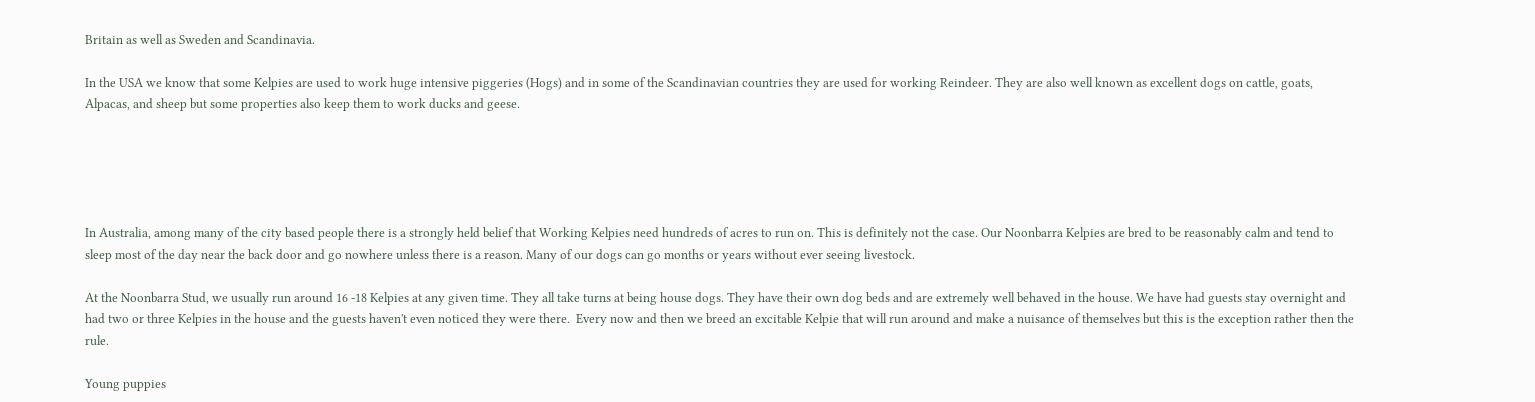Britain as well as Sweden and Scandinavia.

In the USA we know that some Kelpies are used to work huge intensive piggeries (Hogs) and in some of the Scandinavian countries they are used for working Reindeer. They are also well known as excellent dogs on cattle, goats, Alpacas, and sheep but some properties also keep them to work ducks and geese.





In Australia, among many of the city based people there is a strongly held belief that Working Kelpies need hundreds of acres to run on. This is definitely not the case. Our Noonbarra Kelpies are bred to be reasonably calm and tend to sleep most of the day near the back door and go nowhere unless there is a reason. Many of our dogs can go months or years without ever seeing livestock.

At the Noonbarra Stud, we usually run around 16 -18 Kelpies at any given time. They all take turns at being house dogs. They have their own dog beds and are extremely well behaved in the house. We have had guests stay overnight and had two or three Kelpies in the house and the guests haven't even noticed they were there.  Every now and then we breed an excitable Kelpie that will run around and make a nuisance of themselves but this is the exception rather then the rule.

Young puppies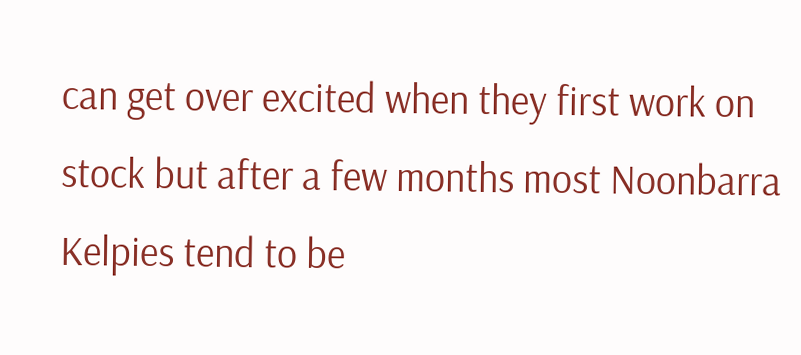can get over excited when they first work on stock but after a few months most Noonbarra Kelpies tend to be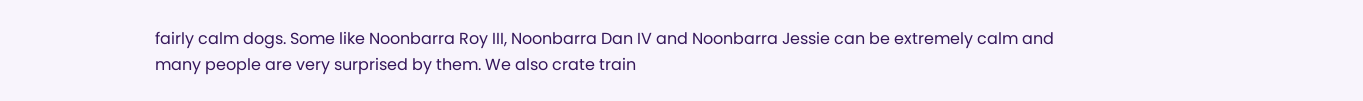fairly calm dogs. Some like Noonbarra Roy III, Noonbarra Dan IV and Noonbarra Jessie can be extremely calm and many people are very surprised by them. We also crate train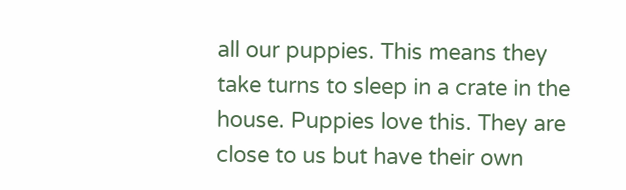all our puppies. This means they take turns to sleep in a crate in the house. Puppies love this. They are close to us but have their own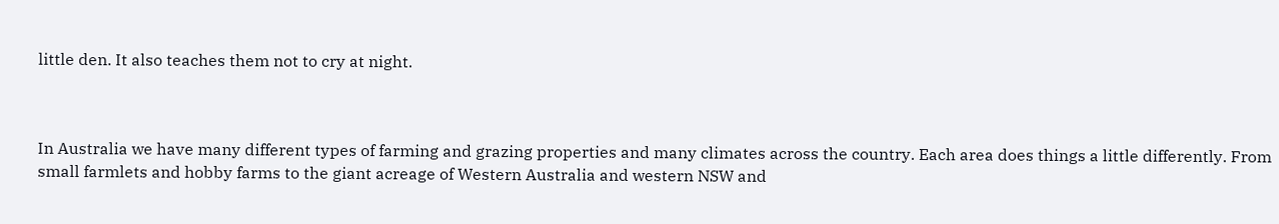little den. It also teaches them not to cry at night.



In Australia we have many different types of farming and grazing properties and many climates across the country. Each area does things a little differently. From small farmlets and hobby farms to the giant acreage of Western Australia and western NSW and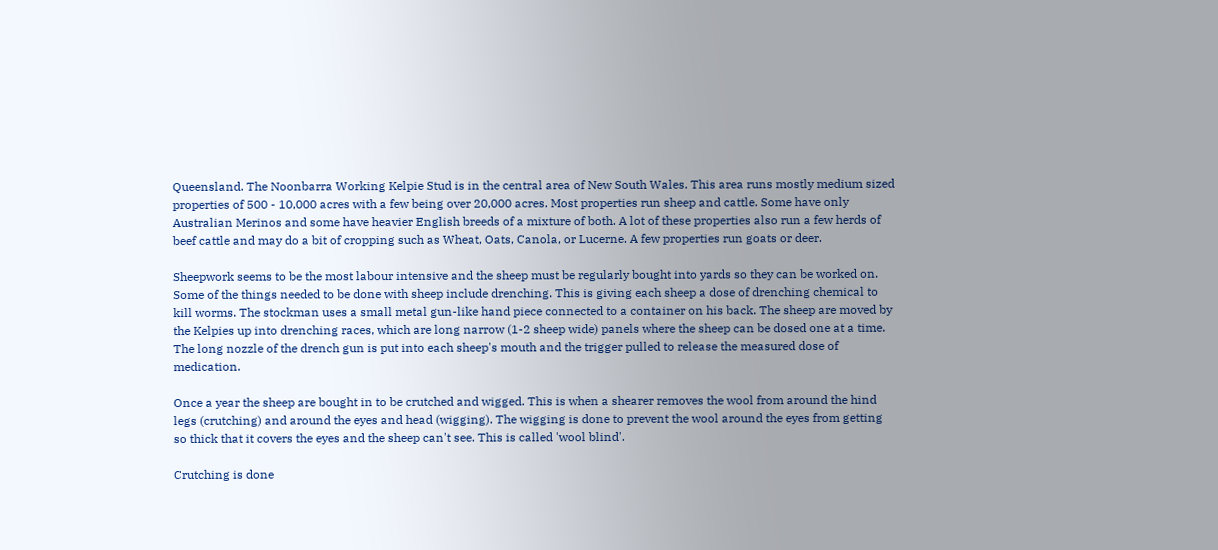Queensland. The Noonbarra Working Kelpie Stud is in the central area of New South Wales. This area runs mostly medium sized properties of 500 - 10,000 acres with a few being over 20,000 acres. Most properties run sheep and cattle. Some have only Australian Merinos and some have heavier English breeds of a mixture of both. A lot of these properties also run a few herds of beef cattle and may do a bit of cropping such as Wheat, Oats, Canola, or Lucerne. A few properties run goats or deer.

Sheepwork seems to be the most labour intensive and the sheep must be regularly bought into yards so they can be worked on. Some of the things needed to be done with sheep include drenching. This is giving each sheep a dose of drenching chemical to kill worms. The stockman uses a small metal gun-like hand piece connected to a container on his back. The sheep are moved by the Kelpies up into drenching races, which are long narrow (1-2 sheep wide) panels where the sheep can be dosed one at a time. The long nozzle of the drench gun is put into each sheep's mouth and the trigger pulled to release the measured dose of medication.

Once a year the sheep are bought in to be crutched and wigged. This is when a shearer removes the wool from around the hind legs (crutching) and around the eyes and head (wigging). The wigging is done to prevent the wool around the eyes from getting so thick that it covers the eyes and the sheep can't see. This is called 'wool blind'.

Crutching is done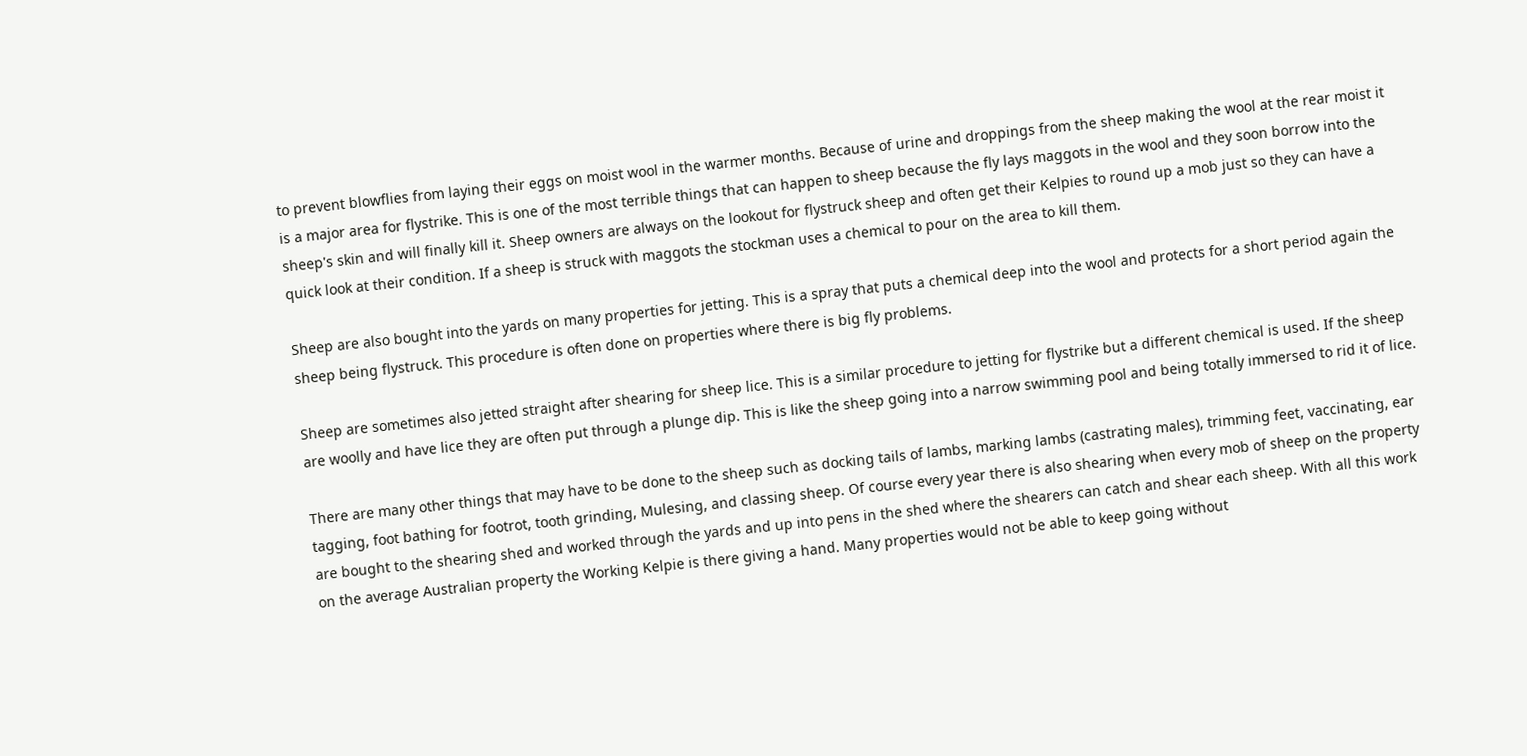to prevent blowflies from laying their eggs on moist wool in the warmer months. Because of urine and droppings from the sheep making the wool at the rear moist it is a major area for flystrike. This is one of the most terrible things that can happen to sheep because the fly lays maggots in the wool and they soon borrow into the sheep's skin and will finally kill it. Sheep owners are always on the lookout for flystruck sheep and often get their Kelpies to round up a mob just so they can have a quick look at their condition. If a sheep is struck with maggots the stockman uses a chemical to pour on the area to kill them.

Sheep are also bought into the yards on many properties for jetting. This is a spray that puts a chemical deep into the wool and protects for a short period again the sheep being flystruck. This procedure is often done on properties where there is big fly problems.

Sheep are sometimes also jetted straight after shearing for sheep lice. This is a similar procedure to jetting for flystrike but a different chemical is used. If the sheep are woolly and have lice they are often put through a plunge dip. This is like the sheep going into a narrow swimming pool and being totally immersed to rid it of lice.

There are many other things that may have to be done to the sheep such as docking tails of lambs, marking lambs (castrating males), trimming feet, vaccinating, ear tagging, foot bathing for footrot, tooth grinding, Mulesing, and classing sheep. Of course every year there is also shearing when every mob of sheep on the property are bought to the shearing shed and worked through the yards and up into pens in the shed where the shearers can catch and shear each sheep. With all this work on the average Australian property the Working Kelpie is there giving a hand. Many properties would not be able to keep going without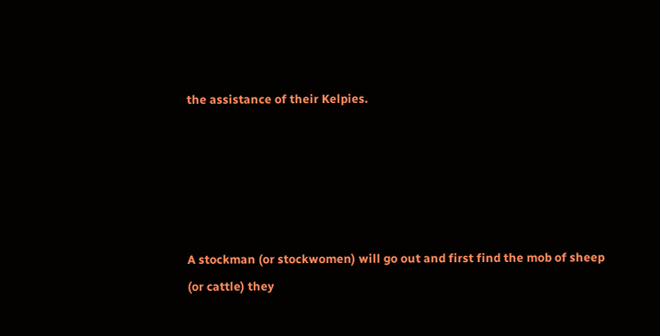the assistance of their Kelpies.





A stockman (or stockwomen) will go out and first find the mob of sheep (or cattle) they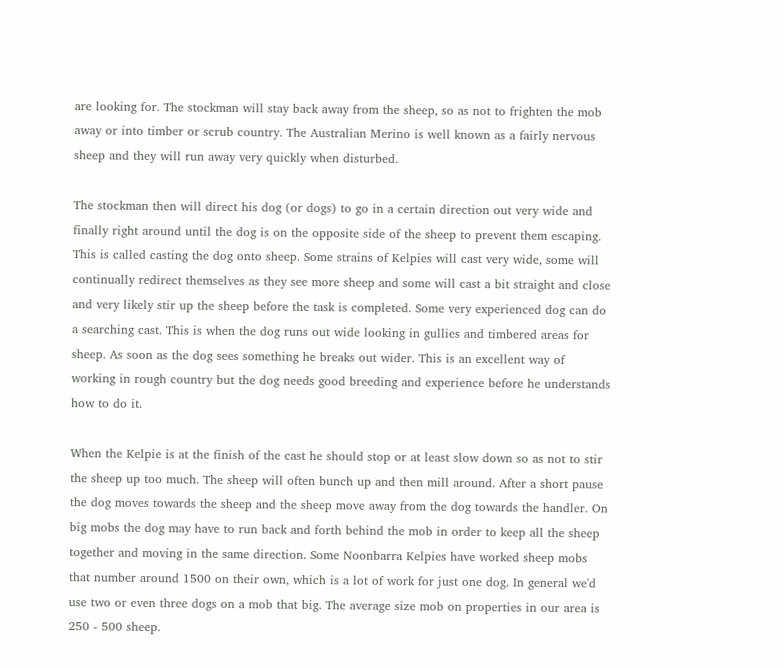are looking for. The stockman will stay back away from the sheep, so as not to frighten the mob away or into timber or scrub country. The Australian Merino is well known as a fairly nervous sheep and they will run away very quickly when disturbed.

The stockman then will direct his dog (or dogs) to go in a certain direction out very wide and finally right around until the dog is on the opposite side of the sheep to prevent them escaping. This is called casting the dog onto sheep. Some strains of Kelpies will cast very wide, some will continually redirect themselves as they see more sheep and some will cast a bit straight and close and very likely stir up the sheep before the task is completed. Some very experienced dog can do a searching cast. This is when the dog runs out wide looking in gullies and timbered areas for sheep. As soon as the dog sees something he breaks out wider. This is an excellent way of working in rough country but the dog needs good breeding and experience before he understands how to do it.

When the Kelpie is at the finish of the cast he should stop or at least slow down so as not to stir the sheep up too much. The sheep will often bunch up and then mill around. After a short pause the dog moves towards the sheep and the sheep move away from the dog towards the handler. On big mobs the dog may have to run back and forth behind the mob in order to keep all the sheep together and moving in the same direction. Some Noonbarra Kelpies have worked sheep mobs that number around 1500 on their own, which is a lot of work for just one dog. In general we'd use two or even three dogs on a mob that big. The average size mob on properties in our area is 250 - 500 sheep.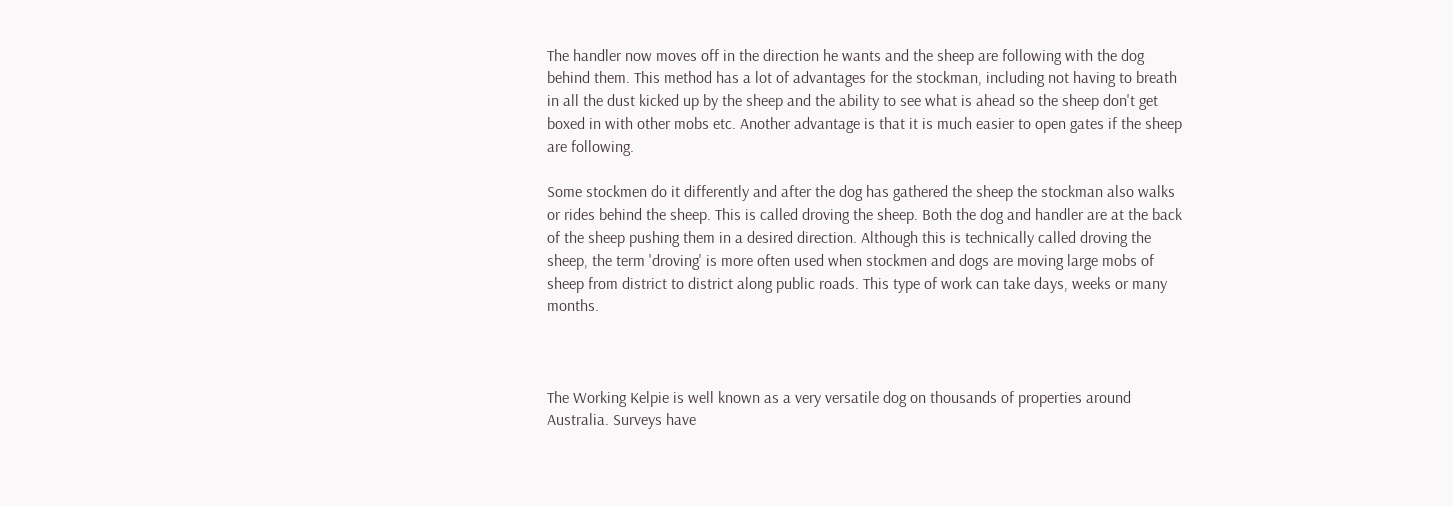The handler now moves off in the direction he wants and the sheep are following with the dog behind them. This method has a lot of advantages for the stockman, including not having to breath in all the dust kicked up by the sheep and the ability to see what is ahead so the sheep don't get boxed in with other mobs etc. Another advantage is that it is much easier to open gates if the sheep are following.

Some stockmen do it differently and after the dog has gathered the sheep the stockman also walks or rides behind the sheep. This is called droving the sheep. Both the dog and handler are at the back of the sheep pushing them in a desired direction. Although this is technically called droving the sheep, the term 'droving' is more often used when stockmen and dogs are moving large mobs of sheep from district to district along public roads. This type of work can take days, weeks or many months.



The Working Kelpie is well known as a very versatile dog on thousands of properties around Australia. Surveys have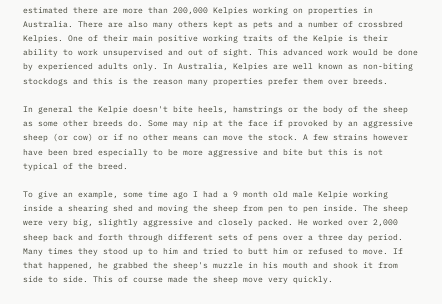estimated there are more than 200,000 Kelpies working on properties in Australia. There are also many others kept as pets and a number of crossbred Kelpies. One of their main positive working traits of the Kelpie is their ability to work unsupervised and out of sight. This advanced work would be done by experienced adults only. In Australia, Kelpies are well known as non-biting stockdogs and this is the reason many properties prefer them over breeds.

In general the Kelpie doesn't bite heels, hamstrings or the body of the sheep as some other breeds do. Some may nip at the face if provoked by an aggressive sheep (or cow) or if no other means can move the stock. A few strains however have been bred especially to be more aggressive and bite but this is not typical of the breed.

To give an example, some time ago I had a 9 month old male Kelpie working inside a shearing shed and moving the sheep from pen to pen inside. The sheep were very big, slightly aggressive and closely packed. He worked over 2,000 sheep back and forth through different sets of pens over a three day period. Many times they stood up to him and tried to butt him or refused to move. If that happened, he grabbed the sheep's muzzle in his mouth and shook it from side to side. This of course made the sheep move very quickly.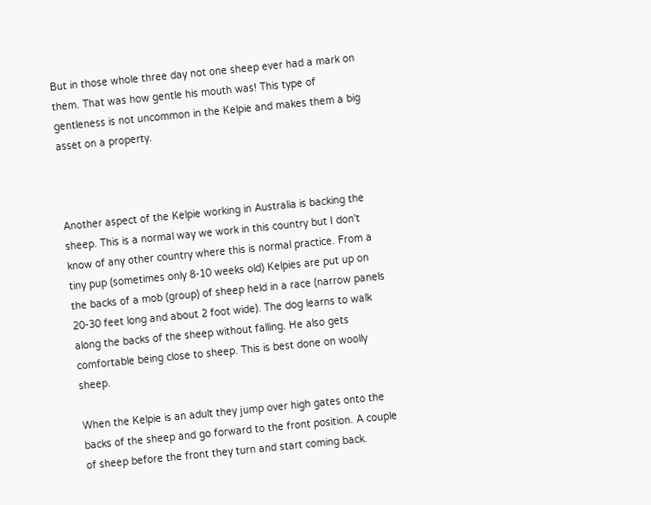But in those whole three day not one sheep ever had a mark on them. That was how gentle his mouth was! This type of gentleness is not uncommon in the Kelpie and makes them a big asset on a property.



Another aspect of the Kelpie working in Australia is backing the sheep. This is a normal way we work in this country but I don't know of any other country where this is normal practice. From a tiny pup (sometimes only 8-10 weeks old) Kelpies are put up on the backs of a mob (group) of sheep held in a race (narrow panels 20-30 feet long and about 2 foot wide). The dog learns to walk along the backs of the sheep without falling. He also gets comfortable being close to sheep. This is best done on woolly sheep.

When the Kelpie is an adult they jump over high gates onto the backs of the sheep and go forward to the front position. A couple of sheep before the front they turn and start coming back.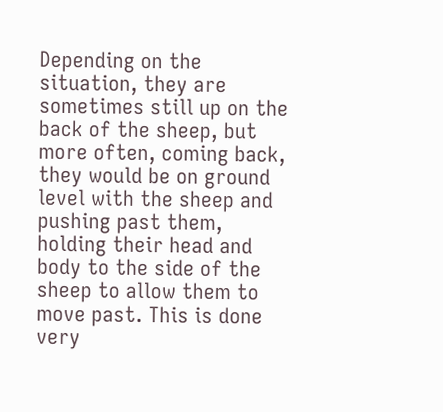Depending on the situation, they are sometimes still up on the back of the sheep, but more often, coming back, they would be on ground level with the sheep and pushing past them, holding their head and body to the side of the sheep to allow them to move past. This is done very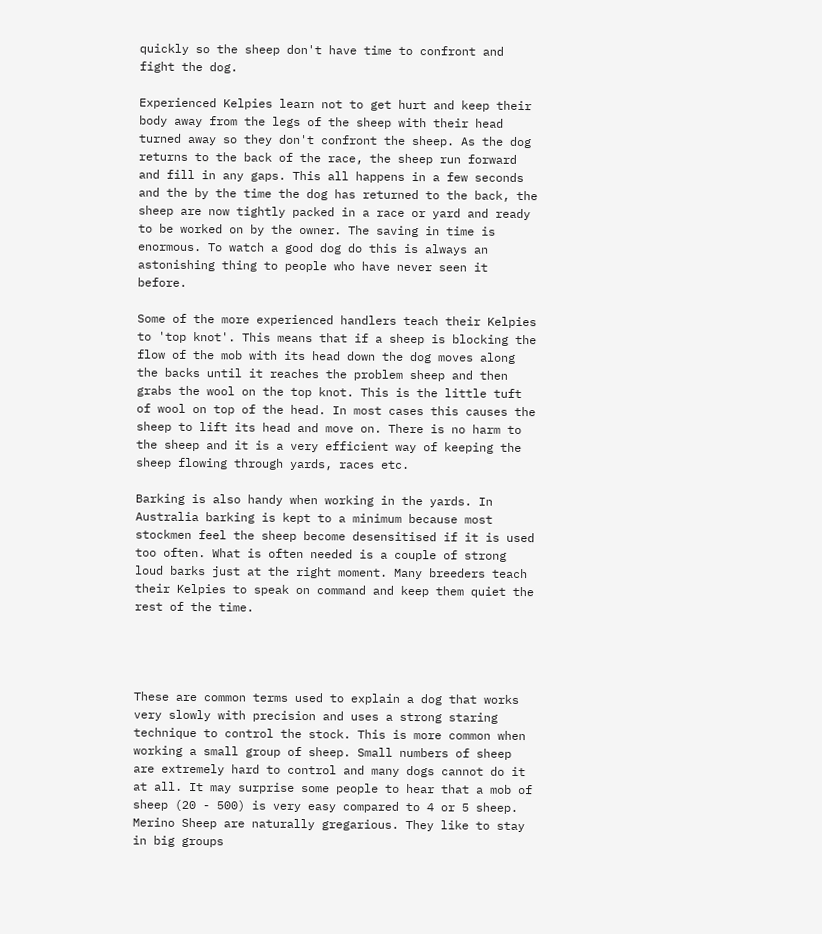quickly so the sheep don't have time to confront and fight the dog.

Experienced Kelpies learn not to get hurt and keep their body away from the legs of the sheep with their head turned away so they don't confront the sheep. As the dog returns to the back of the race, the sheep run forward and fill in any gaps. This all happens in a few seconds and the by the time the dog has returned to the back, the sheep are now tightly packed in a race or yard and ready to be worked on by the owner. The saving in time is enormous. To watch a good dog do this is always an astonishing thing to people who have never seen it before.

Some of the more experienced handlers teach their Kelpies to 'top knot'. This means that if a sheep is blocking the flow of the mob with its head down the dog moves along the backs until it reaches the problem sheep and then grabs the wool on the top knot. This is the little tuft of wool on top of the head. In most cases this causes the sheep to lift its head and move on. There is no harm to the sheep and it is a very efficient way of keeping the sheep flowing through yards, races etc.

Barking is also handy when working in the yards. In Australia barking is kept to a minimum because most stockmen feel the sheep become desensitised if it is used too often. What is often needed is a couple of strong loud barks just at the right moment. Many breeders teach their Kelpies to speak on command and keep them quiet the rest of the time.




These are common terms used to explain a dog that works very slowly with precision and uses a strong staring technique to control the stock. This is more common when working a small group of sheep. Small numbers of sheep are extremely hard to control and many dogs cannot do it at all. It may surprise some people to hear that a mob of sheep (20 - 500) is very easy compared to 4 or 5 sheep. Merino Sheep are naturally gregarious. They like to stay in big groups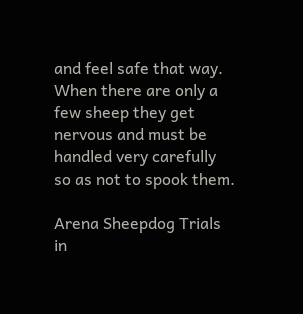and feel safe that way. When there are only a few sheep they get nervous and must be handled very carefully so as not to spook them.

Arena Sheepdog Trials in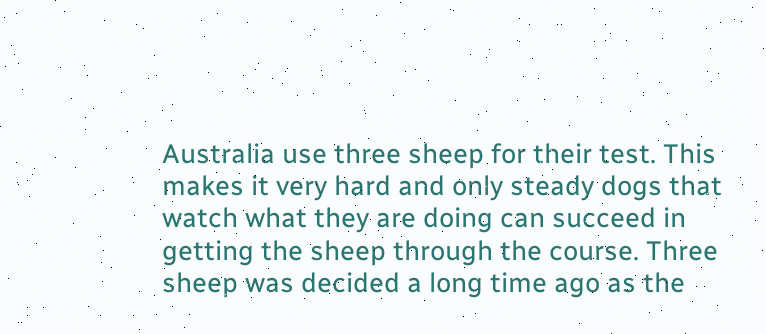Australia use three sheep for their test. This makes it very hard and only steady dogs that watch what they are doing can succeed in getting the sheep through the course. Three sheep was decided a long time ago as the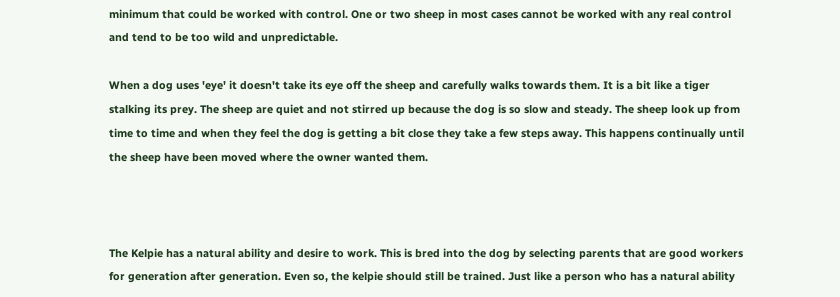minimum that could be worked with control. One or two sheep in most cases cannot be worked with any real control and tend to be too wild and unpredictable.

When a dog uses 'eye' it doesn't take its eye off the sheep and carefully walks towards them. It is a bit like a tiger stalking its prey. The sheep are quiet and not stirred up because the dog is so slow and steady. The sheep look up from time to time and when they feel the dog is getting a bit close they take a few steps away. This happens continually until the sheep have been moved where the owner wanted them.



The Kelpie has a natural ability and desire to work. This is bred into the dog by selecting parents that are good workers for generation after generation. Even so, the kelpie should still be trained. Just like a person who has a natural ability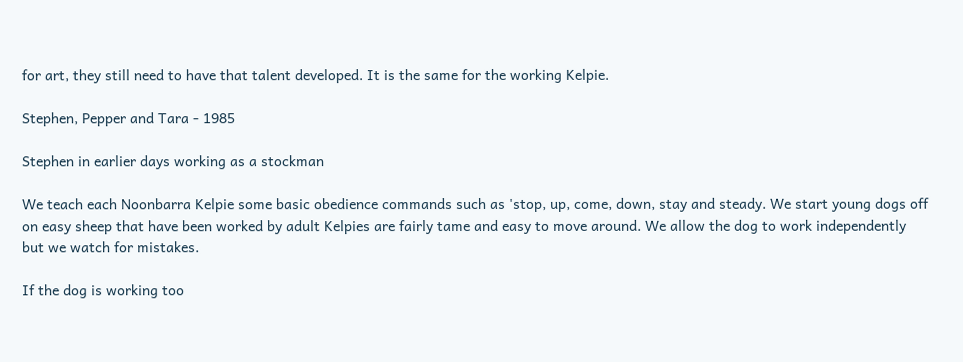for art, they still need to have that talent developed. It is the same for the working Kelpie.

Stephen, Pepper and Tara - 1985

Stephen in earlier days working as a stockman

We teach each Noonbarra Kelpie some basic obedience commands such as 'stop, up, come, down, stay and steady. We start young dogs off on easy sheep that have been worked by adult Kelpies are fairly tame and easy to move around. We allow the dog to work independently but we watch for mistakes.

If the dog is working too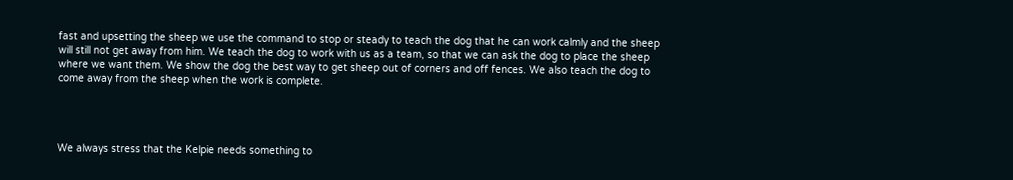fast and upsetting the sheep we use the command to stop or steady to teach the dog that he can work calmly and the sheep will still not get away from him. We teach the dog to work with us as a team, so that we can ask the dog to place the sheep where we want them. We show the dog the best way to get sheep out of corners and off fences. We also teach the dog to come away from the sheep when the work is complete.




We always stress that the Kelpie needs something to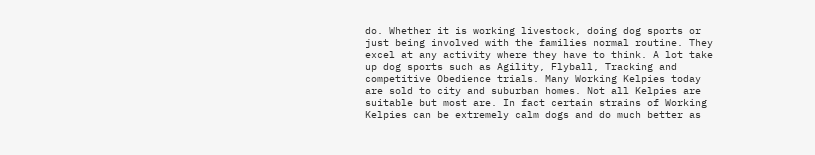do. Whether it is working livestock, doing dog sports or just being involved with the families normal routine. They excel at any activity where they have to think. A lot take up dog sports such as Agility, Flyball, Tracking and competitive Obedience trials. Many Working Kelpies today are sold to city and suburban homes. Not all Kelpies are suitable but most are. In fact certain strains of Working Kelpies can be extremely calm dogs and do much better as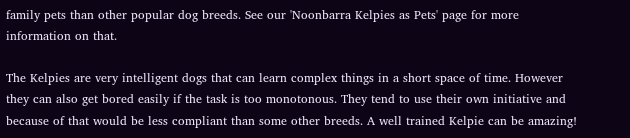family pets than other popular dog breeds. See our 'Noonbarra Kelpies as Pets' page for more information on that.

The Kelpies are very intelligent dogs that can learn complex things in a short space of time. However they can also get bored easily if the task is too monotonous. They tend to use their own initiative and because of that would be less compliant than some other breeds. A well trained Kelpie can be amazing!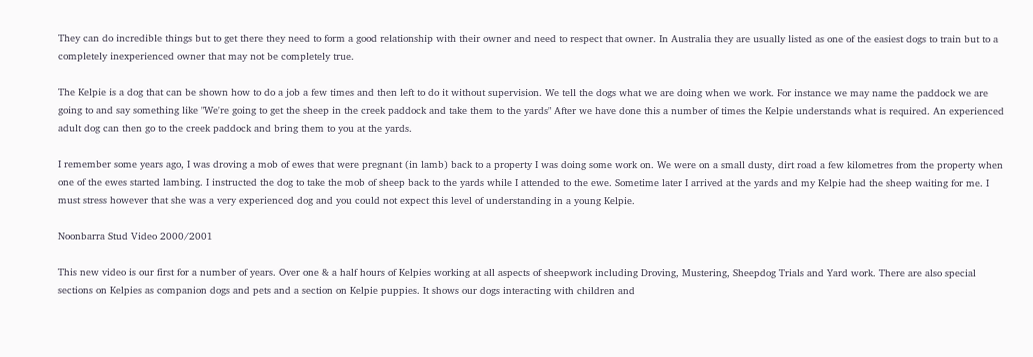They can do incredible things but to get there they need to form a good relationship with their owner and need to respect that owner. In Australia they are usually listed as one of the easiest dogs to train but to a completely inexperienced owner that may not be completely true.

The Kelpie is a dog that can be shown how to do a job a few times and then left to do it without supervision. We tell the dogs what we are doing when we work. For instance we may name the paddock we are going to and say something like "We're going to get the sheep in the creek paddock and take them to the yards" After we have done this a number of times the Kelpie understands what is required. An experienced adult dog can then go to the creek paddock and bring them to you at the yards.

I remember some years ago, I was droving a mob of ewes that were pregnant (in lamb) back to a property I was doing some work on. We were on a small dusty, dirt road a few kilometres from the property when one of the ewes started lambing. I instructed the dog to take the mob of sheep back to the yards while I attended to the ewe. Sometime later I arrived at the yards and my Kelpie had the sheep waiting for me. I must stress however that she was a very experienced dog and you could not expect this level of understanding in a young Kelpie.

Noonbarra Stud Video 2000/2001

This new video is our first for a number of years. Over one & a half hours of Kelpies working at all aspects of sheepwork including Droving, Mustering, Sheepdog Trials and Yard work. There are also special sections on Kelpies as companion dogs and pets and a section on Kelpie puppies. It shows our dogs interacting with children and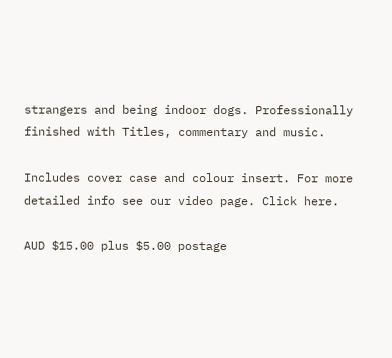strangers and being indoor dogs. Professionally finished with Titles, commentary and music.

Includes cover case and colour insert. For more detailed info see our video page. Click here.

AUD $15.00 plus $5.00 postage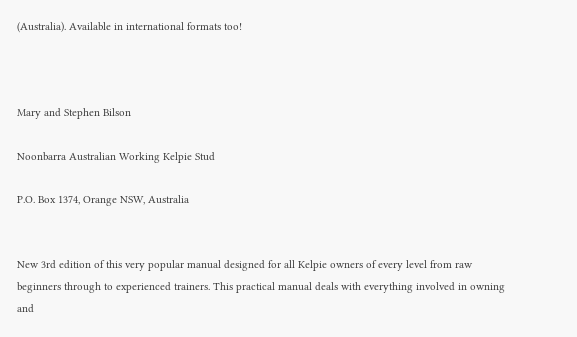(Australia). Available in international formats too!



Mary and Stephen Bilson

Noonbarra Australian Working Kelpie Stud

P.O. Box 1374, Orange NSW, Australia


New 3rd edition of this very popular manual designed for all Kelpie owners of every level from raw beginners through to experienced trainers. This practical manual deals with everything involved in owning and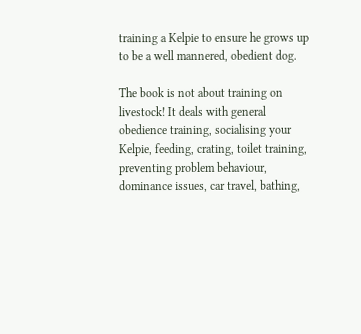training a Kelpie to ensure he grows up to be a well mannered, obedient dog.

The book is not about training on livestock! It deals with general obedience training, socialising your Kelpie, feeding, crating, toilet training, preventing problem behaviour, dominance issues, car travel, bathing,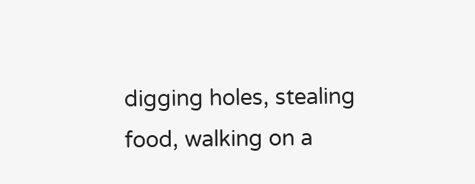digging holes, stealing food, walking on a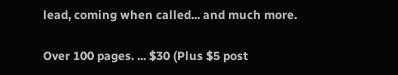lead, coming when called... and much more.

Over 100 pages. ... $30 (Plus $5 post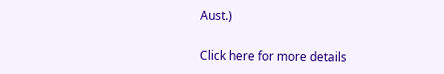Aust.)

Click here for more details